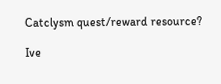Catclysm quest/reward resource?

Ive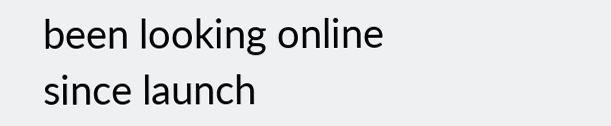been looking online since launch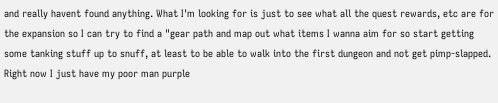and really havent found anything. What I'm looking for is just to see what all the quest rewards, etc are for the expansion so I can try to find a "gear path and map out what items I wanna aim for so start getting some tanking stuff up to snuff, at least to be able to walk into the first dungeon and not get pimp-slapped. Right now I just have my poor man purple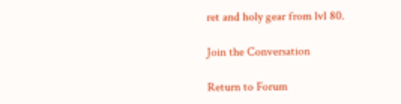ret and holy gear from lvl 80.

Join the Conversation

Return to Forum